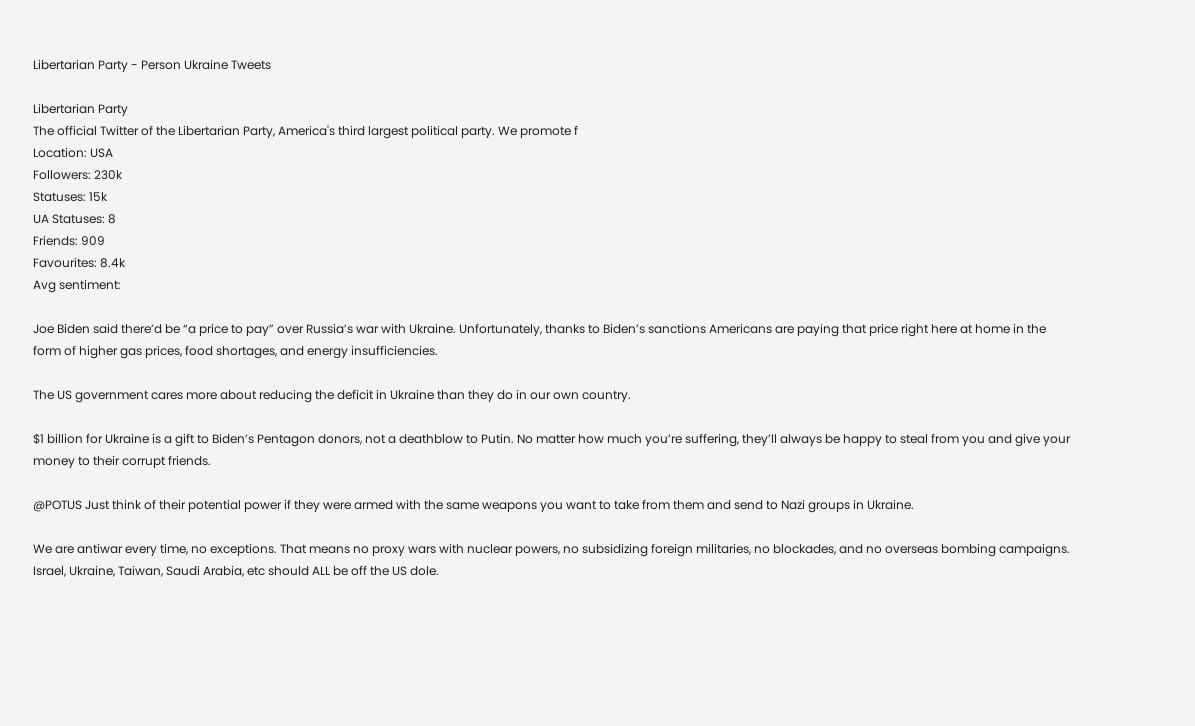Libertarian Party - Person Ukraine Tweets

Libertarian Party
The official Twitter of the Libertarian Party, America's third largest political party. We promote f
Location: USA
Followers: 230k
Statuses: 15k
UA Statuses: 8
Friends: 909
Favourites: 8.4k
Avg sentiment:

Joe Biden said there’d be “a price to pay” over Russia’s war with Ukraine. Unfortunately, thanks to Biden’s sanctions Americans are paying that price right here at home in the form of higher gas prices, food shortages, and energy insufficiencies.

The US government cares more about reducing the deficit in Ukraine than they do in our own country.

$1 billion for Ukraine is a gift to Biden’s Pentagon donors, not a deathblow to Putin. No matter how much you’re suffering, they’ll always be happy to steal from you and give your money to their corrupt friends.

@POTUS Just think of their potential power if they were armed with the same weapons you want to take from them and send to Nazi groups in Ukraine.

We are antiwar every time, no exceptions. That means no proxy wars with nuclear powers, no subsidizing foreign militaries, no blockades, and no overseas bombing campaigns. Israel, Ukraine, Taiwan, Saudi Arabia, etc should ALL be off the US dole.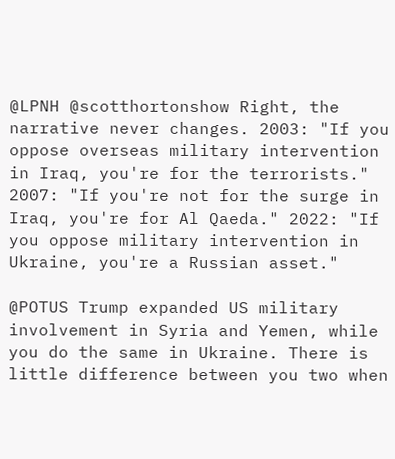@LPNH @scotthortonshow Right, the narrative never changes. 2003: "If you oppose overseas military intervention in Iraq, you're for the terrorists." 2007: "If you're not for the surge in Iraq, you're for Al Qaeda." 2022: "If you oppose military intervention in Ukraine, you're a Russian asset."

@POTUS Trump expanded US military involvement in Syria and Yemen, while you do the same in Ukraine. There is little difference between you two when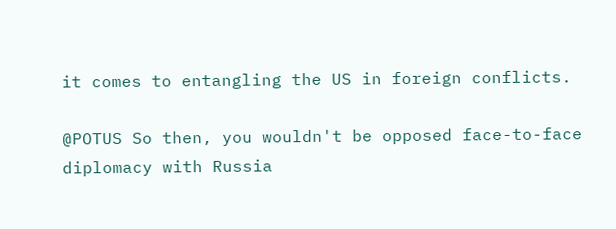it comes to entangling the US in foreign conflicts.

@POTUS So then, you wouldn't be opposed face-to-face diplomacy with Russia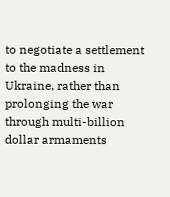to negotiate a settlement to the madness in Ukraine, rather than prolonging the war through multi-billion dollar armaments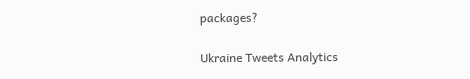packages?

Ukraine Tweets Analytics